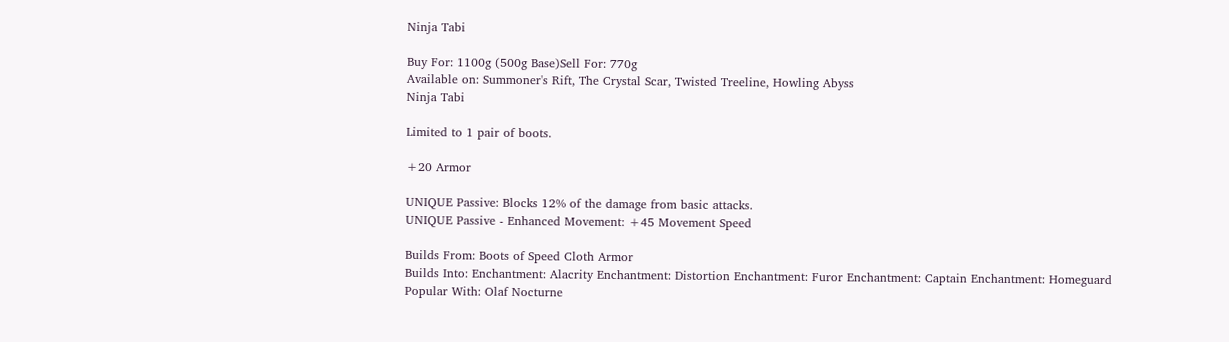Ninja Tabi

Buy For: 1100g (500g Base)Sell For: 770g
Available on: Summoner's Rift, The Crystal Scar, Twisted Treeline, Howling Abyss
Ninja Tabi

Limited to 1 pair of boots.

+20 Armor

UNIQUE Passive: Blocks 12% of the damage from basic attacks.
UNIQUE Passive - Enhanced Movement: +45 Movement Speed

Builds From: Boots of Speed Cloth Armor
Builds Into: Enchantment: Alacrity Enchantment: Distortion Enchantment: Furor Enchantment: Captain Enchantment: Homeguard
Popular With: Olaf Nocturne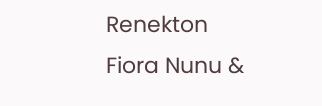Renekton Fiora Nunu &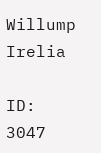Willump Irelia

ID: 3047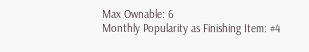Max Ownable: 6
Monthly Popularity as Finishing Item: #4